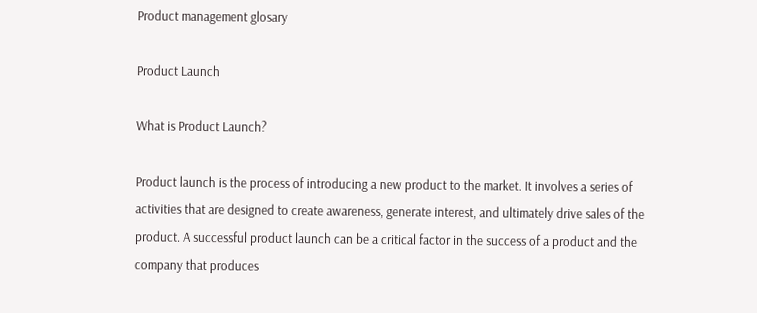Product management glosary

Product Launch

What is Product Launch?

Product launch is the process of introducing a new product to the market. It involves a series of activities that are designed to create awareness, generate interest, and ultimately drive sales of the product. A successful product launch can be a critical factor in the success of a product and the company that produces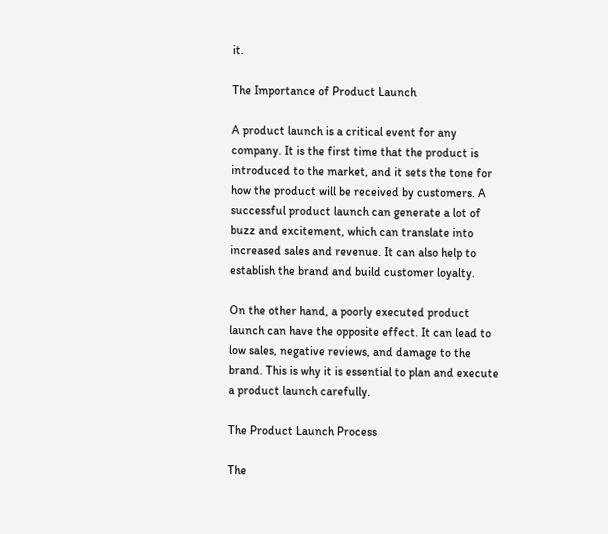it.

The Importance of Product Launch

A product launch is a critical event for any company. It is the first time that the product is introduced to the market, and it sets the tone for how the product will be received by customers. A successful product launch can generate a lot of buzz and excitement, which can translate into increased sales and revenue. It can also help to establish the brand and build customer loyalty.

On the other hand, a poorly executed product launch can have the opposite effect. It can lead to low sales, negative reviews, and damage to the brand. This is why it is essential to plan and execute a product launch carefully.

The Product Launch Process

The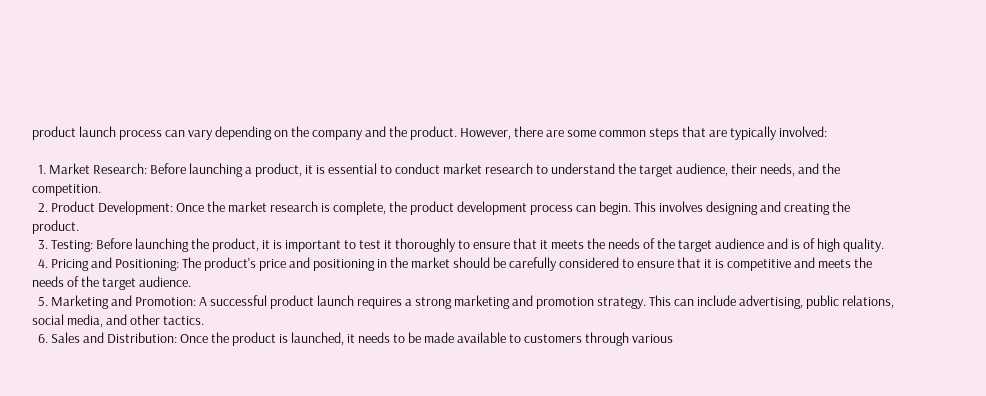product launch process can vary depending on the company and the product. However, there are some common steps that are typically involved:

  1. Market Research: Before launching a product, it is essential to conduct market research to understand the target audience, their needs, and the competition.
  2. Product Development: Once the market research is complete, the product development process can begin. This involves designing and creating the product.
  3. Testing: Before launching the product, it is important to test it thoroughly to ensure that it meets the needs of the target audience and is of high quality.
  4. Pricing and Positioning: The product's price and positioning in the market should be carefully considered to ensure that it is competitive and meets the needs of the target audience.
  5. Marketing and Promotion: A successful product launch requires a strong marketing and promotion strategy. This can include advertising, public relations, social media, and other tactics.
  6. Sales and Distribution: Once the product is launched, it needs to be made available to customers through various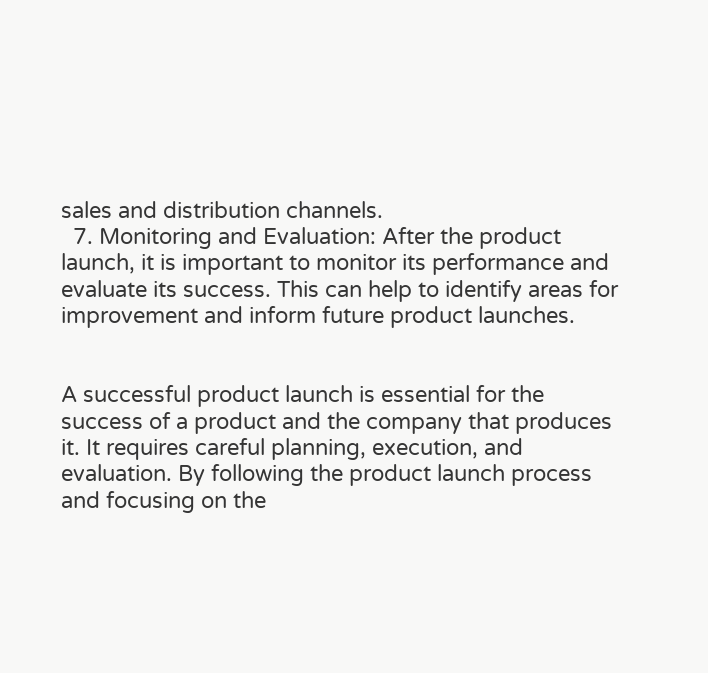sales and distribution channels.
  7. Monitoring and Evaluation: After the product launch, it is important to monitor its performance and evaluate its success. This can help to identify areas for improvement and inform future product launches.


A successful product launch is essential for the success of a product and the company that produces it. It requires careful planning, execution, and evaluation. By following the product launch process and focusing on the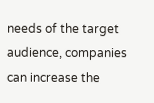needs of the target audience, companies can increase the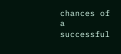chances of a successful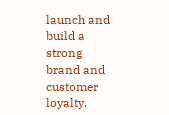launch and build a strong brand and customer loyalty.